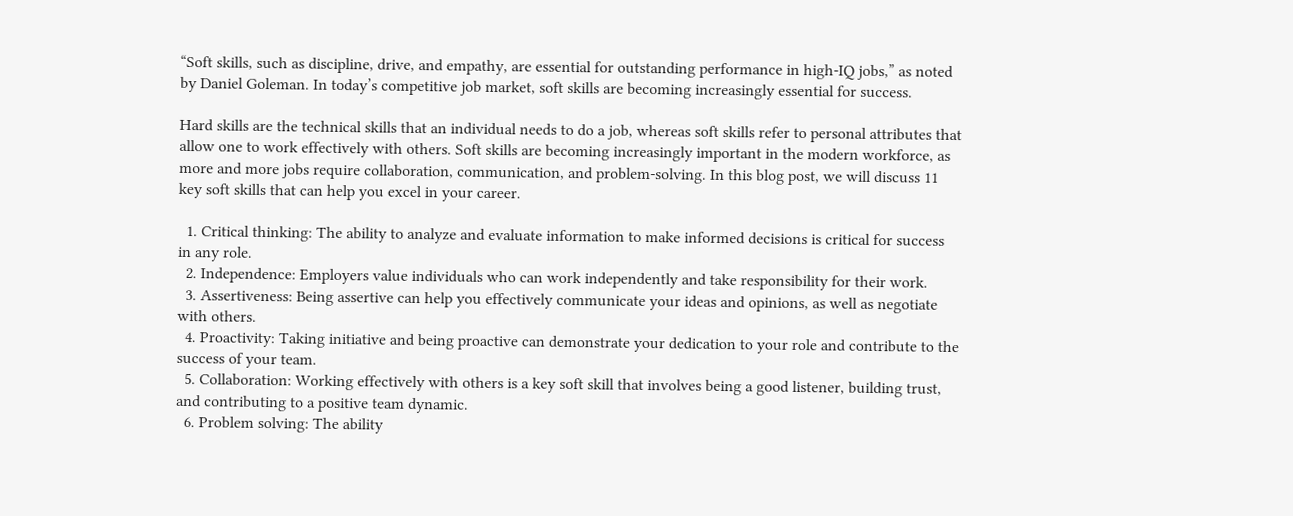“Soft skills, such as discipline, drive, and empathy, are essential for outstanding performance in high-IQ jobs,” as noted by Daniel Goleman. In today’s competitive job market, soft skills are becoming increasingly essential for success.

Hard skills are the technical skills that an individual needs to do a job, whereas soft skills refer to personal attributes that allow one to work effectively with others. Soft skills are becoming increasingly important in the modern workforce, as more and more jobs require collaboration, communication, and problem-solving. In this blog post, we will discuss 11 key soft skills that can help you excel in your career.

  1. Critical thinking: The ability to analyze and evaluate information to make informed decisions is critical for success in any role.
  2. Independence: Employers value individuals who can work independently and take responsibility for their work.
  3. Assertiveness: Being assertive can help you effectively communicate your ideas and opinions, as well as negotiate with others.
  4. Proactivity: Taking initiative and being proactive can demonstrate your dedication to your role and contribute to the success of your team.
  5. Collaboration: Working effectively with others is a key soft skill that involves being a good listener, building trust, and contributing to a positive team dynamic.
  6. Problem solving: The ability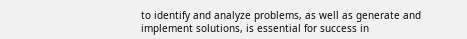to identify and analyze problems, as well as generate and implement solutions, is essential for success in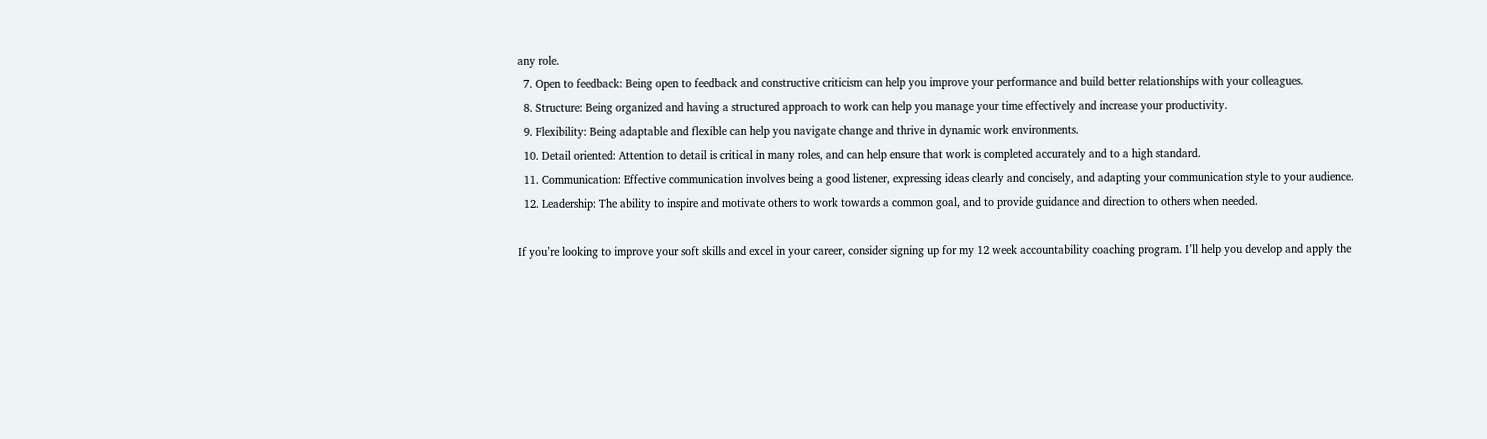any role.
  7. Open to feedback: Being open to feedback and constructive criticism can help you improve your performance and build better relationships with your colleagues.
  8. Structure: Being organized and having a structured approach to work can help you manage your time effectively and increase your productivity.
  9. Flexibility: Being adaptable and flexible can help you navigate change and thrive in dynamic work environments.
  10. Detail oriented: Attention to detail is critical in many roles, and can help ensure that work is completed accurately and to a high standard.
  11. Communication: Effective communication involves being a good listener, expressing ideas clearly and concisely, and adapting your communication style to your audience.
  12. Leadership: The ability to inspire and motivate others to work towards a common goal, and to provide guidance and direction to others when needed.

If you’re looking to improve your soft skills and excel in your career, consider signing up for my 12 week accountability coaching program. I’ll help you develop and apply the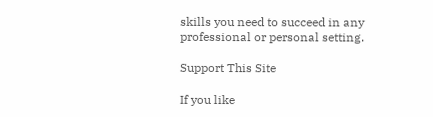skills you need to succeed in any professional or personal setting.

Support This Site

If you like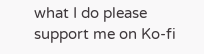what I do please support me on Ko-fi